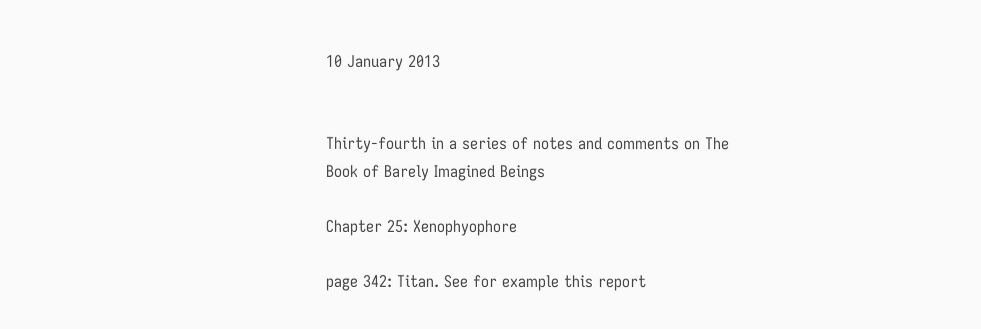10 January 2013


Thirty-fourth in a series of notes and comments on The Book of Barely Imagined Beings

Chapter 25: Xenophyophore

page 342: Titan. See for example this report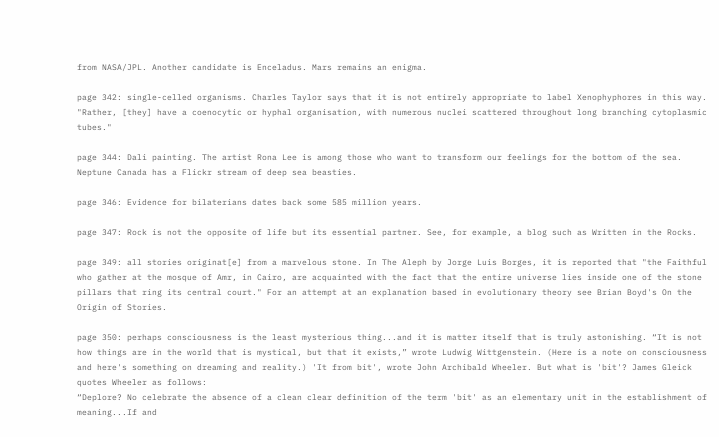from NASA/JPL. Another candidate is Enceladus. Mars remains an enigma.

page 342: single-celled organisms. Charles Taylor says that it is not entirely appropriate to label Xenophyphores in this way. "Rather, [they] have a coenocytic or hyphal organisation, with numerous nuclei scattered throughout long branching cytoplasmic tubes."

page 344: Dali painting. The artist Rona Lee is among those who want to transform our feelings for the bottom of the sea. Neptune Canada has a Flickr stream of deep sea beasties.

page 346: Evidence for bilaterians dates back some 585 million years.

page 347: Rock is not the opposite of life but its essential partner. See, for example, a blog such as Written in the Rocks.

page 349: all stories originat[e] from a marvelous stone. In The Aleph by Jorge Luis Borges, it is reported that "the Faithful who gather at the mosque of Amr, in Cairo, are acquainted with the fact that the entire universe lies inside one of the stone pillars that ring its central court." For an attempt at an explanation based in evolutionary theory see Brian Boyd's On the Origin of Stories.

page 350: perhaps consciousness is the least mysterious thing...and it is matter itself that is truly astonishing. “It is not how things are in the world that is mystical, but that it exists,” wrote Ludwig Wittgenstein. (Here is a note on consciousness and here's something on dreaming and reality.) 'It from bit', wrote John Archibald Wheeler. But what is 'bit'? James Gleick quotes Wheeler as follows:
“Deplore? No celebrate the absence of a clean clear definition of the term 'bit' as an elementary unit in the establishment of meaning...If and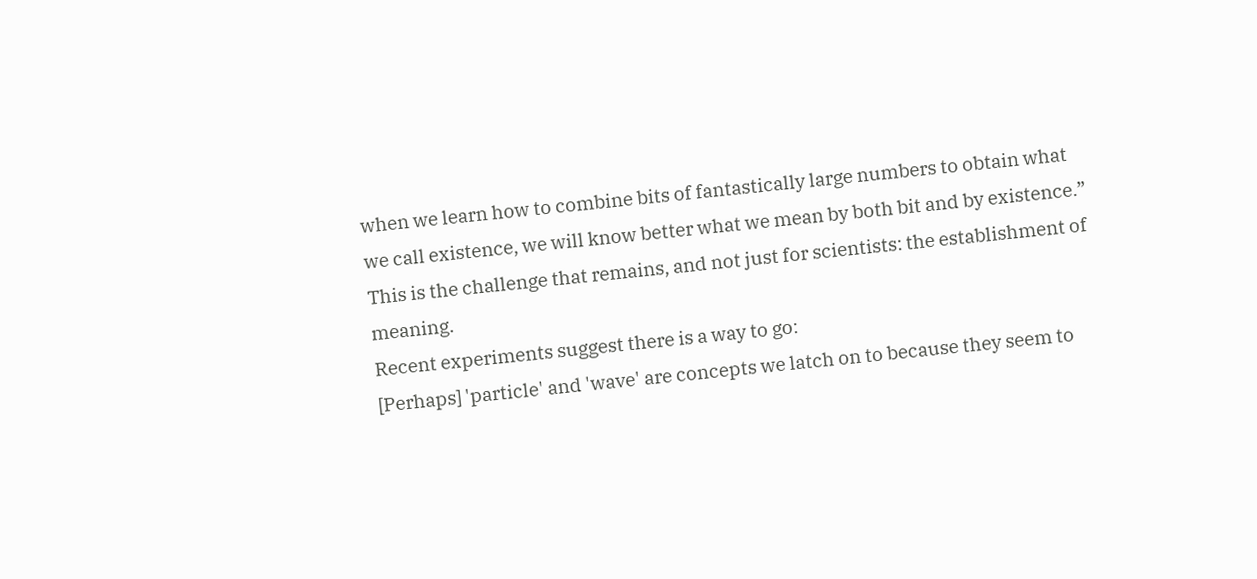when we learn how to combine bits of fantastically large numbers to obtain what we call existence, we will know better what we mean by both bit and by existence.” This is the challenge that remains, and not just for scientists: the establishment of meaning.
Recent experiments suggest there is a way to go:
[Perhaps] 'particle' and 'wave' are concepts we latch on to because they seem to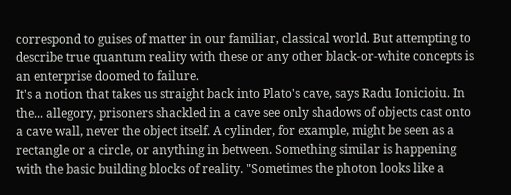correspond to guises of matter in our familiar, classical world. But attempting to describe true quantum reality with these or any other black-or-white concepts is an enterprise doomed to failure.
It's a notion that takes us straight back into Plato's cave, says Radu Ionicioiu. In the... allegory, prisoners shackled in a cave see only shadows of objects cast onto a cave wall, never the object itself. A cylinder, for example, might be seen as a rectangle or a circle, or anything in between. Something similar is happening with the basic building blocks of reality. "Sometimes the photon looks like a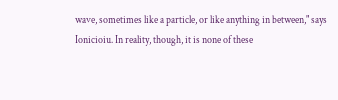wave, sometimes like a particle, or like anything in between," says Ionicioiu. In reality, though, it is none of these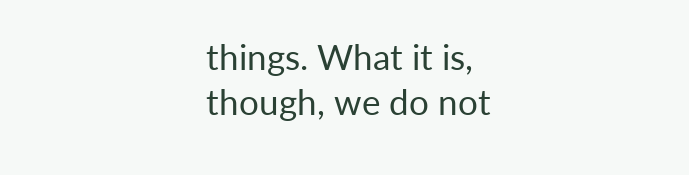things. What it is, though, we do not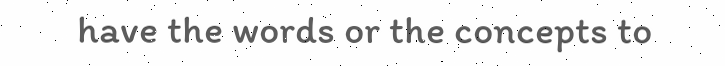have the words or the concepts to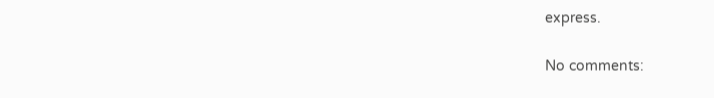express.

No comments: